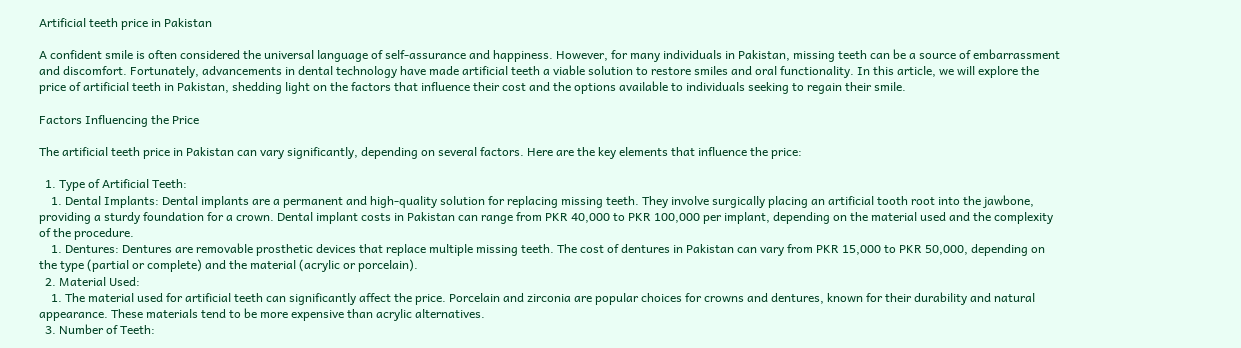Artificial teeth price in Pakistan

A confident smile is often considered the universal language of self-assurance and happiness. However, for many individuals in Pakistan, missing teeth can be a source of embarrassment and discomfort. Fortunately, advancements in dental technology have made artificial teeth a viable solution to restore smiles and oral functionality. In this article, we will explore the price of artificial teeth in Pakistan, shedding light on the factors that influence their cost and the options available to individuals seeking to regain their smile.

Factors Influencing the Price

The artificial teeth price in Pakistan can vary significantly, depending on several factors. Here are the key elements that influence the price:

  1. Type of Artificial Teeth:
    1. Dental Implants: Dental implants are a permanent and high-quality solution for replacing missing teeth. They involve surgically placing an artificial tooth root into the jawbone, providing a sturdy foundation for a crown. Dental implant costs in Pakistan can range from PKR 40,000 to PKR 100,000 per implant, depending on the material used and the complexity of the procedure.
    1. Dentures: Dentures are removable prosthetic devices that replace multiple missing teeth. The cost of dentures in Pakistan can vary from PKR 15,000 to PKR 50,000, depending on the type (partial or complete) and the material (acrylic or porcelain).
  2. Material Used:
    1. The material used for artificial teeth can significantly affect the price. Porcelain and zirconia are popular choices for crowns and dentures, known for their durability and natural appearance. These materials tend to be more expensive than acrylic alternatives.
  3. Number of Teeth: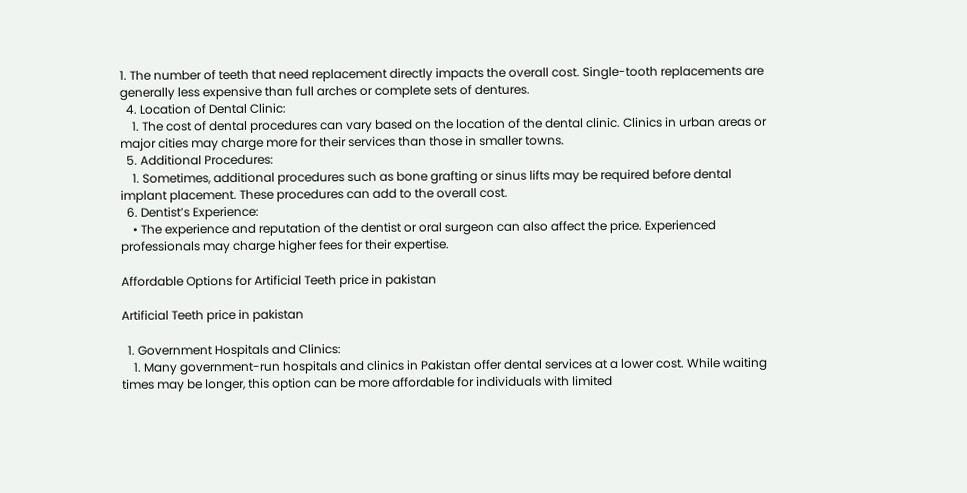1. The number of teeth that need replacement directly impacts the overall cost. Single-tooth replacements are generally less expensive than full arches or complete sets of dentures.
  4. Location of Dental Clinic:
    1. The cost of dental procedures can vary based on the location of the dental clinic. Clinics in urban areas or major cities may charge more for their services than those in smaller towns.
  5. Additional Procedures:
    1. Sometimes, additional procedures such as bone grafting or sinus lifts may be required before dental implant placement. These procedures can add to the overall cost.
  6. Dentist’s Experience:
    • The experience and reputation of the dentist or oral surgeon can also affect the price. Experienced professionals may charge higher fees for their expertise.

Affordable Options for Artificial Teeth price in pakistan

Artificial Teeth price in pakistan

  1. Government Hospitals and Clinics:
    1. Many government-run hospitals and clinics in Pakistan offer dental services at a lower cost. While waiting times may be longer, this option can be more affordable for individuals with limited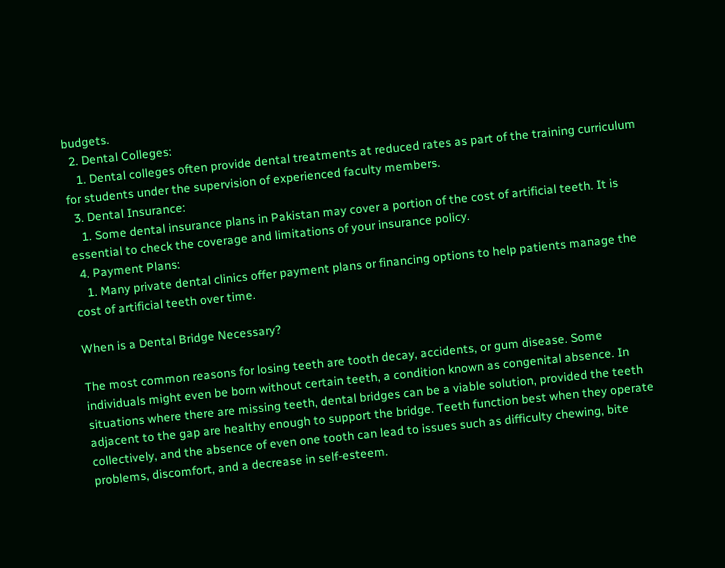budgets.
  2. Dental Colleges:
    1. Dental colleges often provide dental treatments at reduced rates as part of the training curriculum for students under the supervision of experienced faculty members.
  3. Dental Insurance:
    1. Some dental insurance plans in Pakistan may cover a portion of the cost of artificial teeth. It is essential to check the coverage and limitations of your insurance policy.
  4. Payment Plans:
    1. Many private dental clinics offer payment plans or financing options to help patients manage the cost of artificial teeth over time.

When is a Dental Bridge Necessary?

The most common reasons for losing teeth are tooth decay, accidents, or gum disease. Some individuals might even be born without certain teeth, a condition known as congenital absence. In situations where there are missing teeth, dental bridges can be a viable solution, provided the teeth adjacent to the gap are healthy enough to support the bridge. Teeth function best when they operate collectively, and the absence of even one tooth can lead to issues such as difficulty chewing, bite problems, discomfort, and a decrease in self-esteem.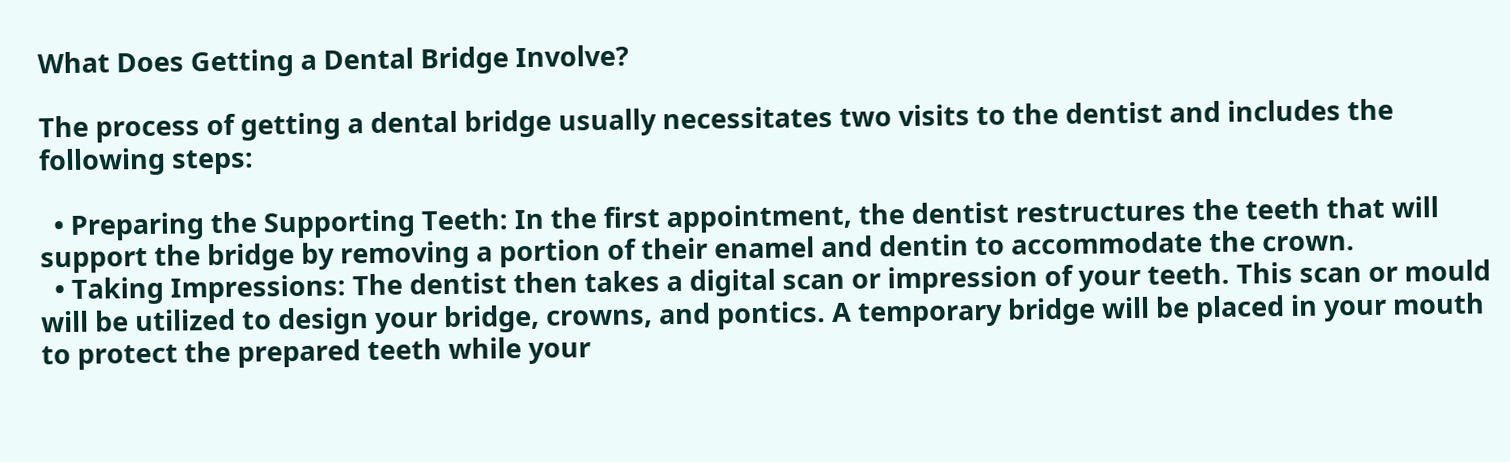What Does Getting a Dental Bridge Involve?

The process of getting a dental bridge usually necessitates two visits to the dentist and includes the following steps:

  • Preparing the Supporting Teeth: In the first appointment, the dentist restructures the teeth that will support the bridge by removing a portion of their enamel and dentin to accommodate the crown.
  • Taking Impressions: The dentist then takes a digital scan or impression of your teeth. This scan or mould will be utilized to design your bridge, crowns, and pontics. A temporary bridge will be placed in your mouth to protect the prepared teeth while your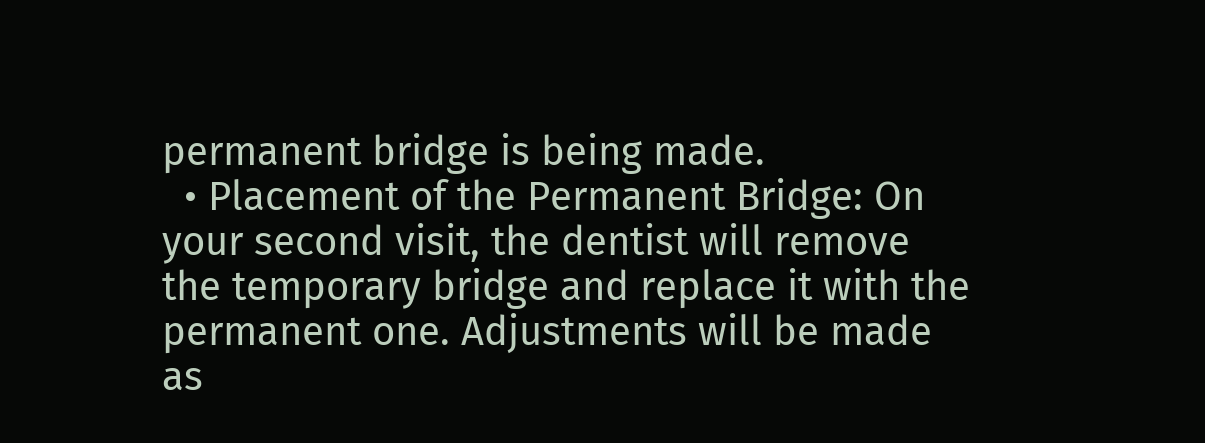permanent bridge is being made.
  • Placement of the Permanent Bridge: On your second visit, the dentist will remove the temporary bridge and replace it with the permanent one. Adjustments will be made as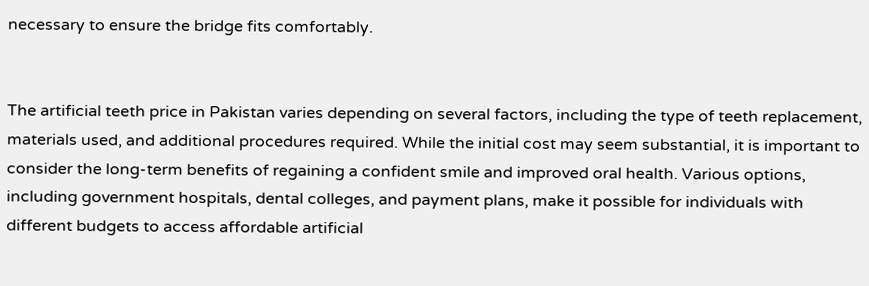necessary to ensure the bridge fits comfortably.


The artificial teeth price in Pakistan varies depending on several factors, including the type of teeth replacement, materials used, and additional procedures required. While the initial cost may seem substantial, it is important to consider the long-term benefits of regaining a confident smile and improved oral health. Various options, including government hospitals, dental colleges, and payment plans, make it possible for individuals with different budgets to access affordable artificial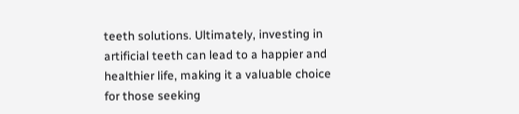teeth solutions. Ultimately, investing in artificial teeth can lead to a happier and healthier life, making it a valuable choice for those seeking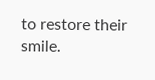to restore their smile.